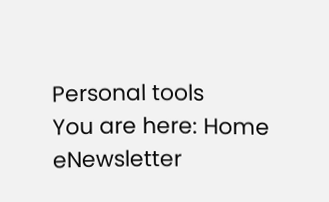Personal tools
You are here: Home eNewsletter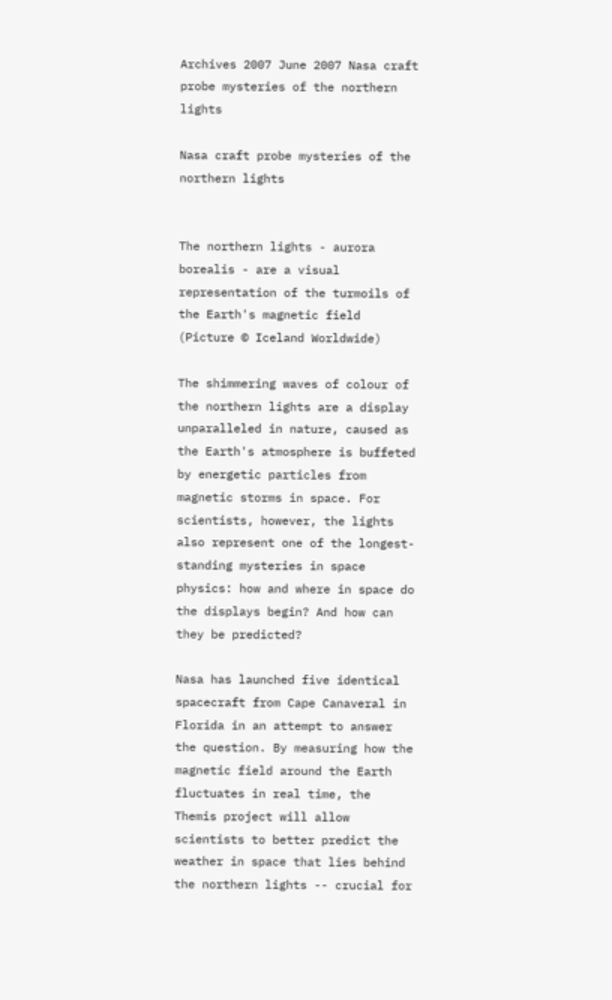Archives 2007 June 2007 Nasa craft probe mysteries of the northern lights

Nasa craft probe mysteries of the northern lights


The northern lights - aurora borealis - are a visual representation of the turmoils of the Earth's magnetic field (Picture © Iceland Worldwide)

The shimmering waves of colour of the northern lights are a display unparalleled in nature, caused as the Earth's atmosphere is buffeted by energetic particles from magnetic storms in space. For scientists, however, the lights also represent one of the longest-standing mysteries in space physics: how and where in space do the displays begin? And how can they be predicted?

Nasa has launched five identical spacecraft from Cape Canaveral in Florida in an attempt to answer the question. By measuring how the magnetic field around the Earth fluctuates in real time, the Themis project will allow scientists to better predict the weather in space that lies behind the northern lights -- crucial for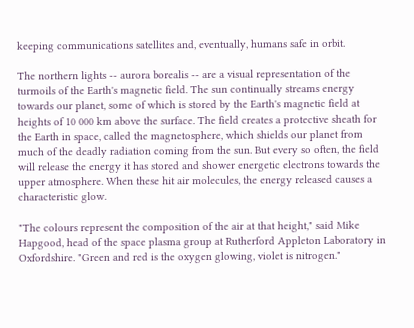keeping communications satellites and, eventually, humans safe in orbit.

The northern lights -- aurora borealis -- are a visual representation of the turmoils of the Earth's magnetic field. The sun continually streams energy towards our planet, some of which is stored by the Earth's magnetic field at heights of 10 000 km above the surface. The field creates a protective sheath for the Earth in space, called the magnetosphere, which shields our planet from much of the deadly radiation coming from the sun. But every so often, the field will release the energy it has stored and shower energetic electrons towards the upper atmosphere. When these hit air molecules, the energy released causes a characteristic glow.

"The colours represent the composition of the air at that height," said Mike Hapgood, head of the space plasma group at Rutherford Appleton Laboratory in Oxfordshire. "Green and red is the oxygen glowing, violet is nitrogen."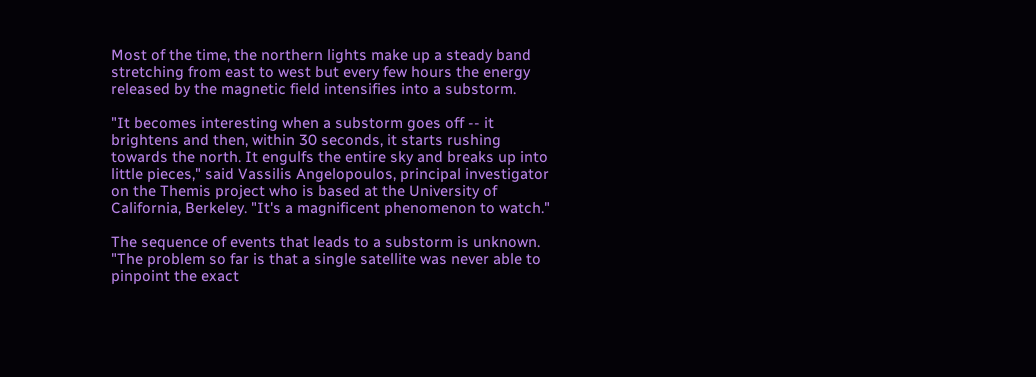Most of the time, the northern lights make up a steady band stretching from east to west but every few hours the energy released by the magnetic field intensifies into a substorm.

"It becomes interesting when a substorm goes off -- it brightens and then, within 30 seconds, it starts rushing towards the north. It engulfs the entire sky and breaks up into little pieces," said Vassilis Angelopoulos, principal investigator on the Themis project who is based at the University of California, Berkeley. "It's a magnificent phenomenon to watch."

The sequence of events that leads to a substorm is unknown. "The problem so far is that a single satellite was never able to pinpoint the exact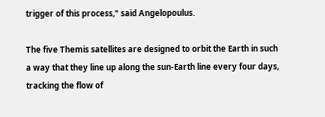trigger of this process," said Angelopoulus.

The five Themis satellites are designed to orbit the Earth in such a way that they line up along the sun-Earth line every four days, tracking the flow of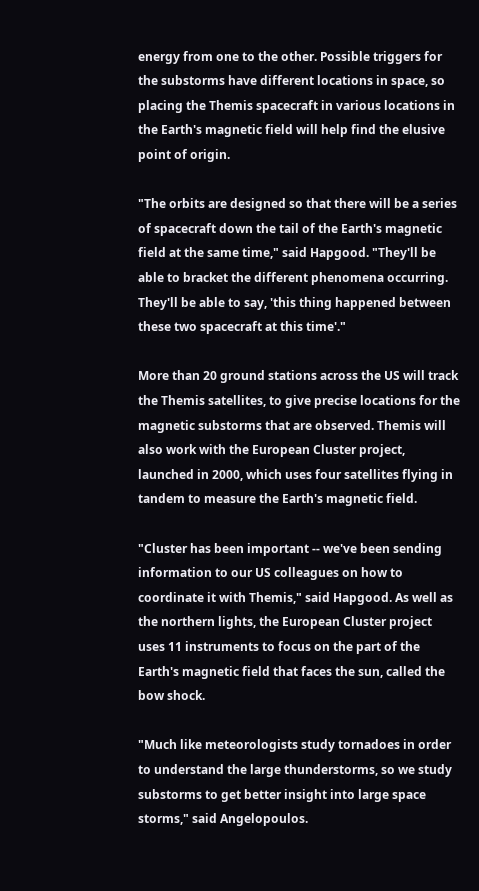energy from one to the other. Possible triggers for the substorms have different locations in space, so placing the Themis spacecraft in various locations in the Earth's magnetic field will help find the elusive point of origin.

"The orbits are designed so that there will be a series of spacecraft down the tail of the Earth's magnetic field at the same time," said Hapgood. "They'll be able to bracket the different phenomena occurring. They'll be able to say, 'this thing happened between these two spacecraft at this time'."

More than 20 ground stations across the US will track the Themis satellites, to give precise locations for the magnetic substorms that are observed. Themis will also work with the European Cluster project, launched in 2000, which uses four satellites flying in tandem to measure the Earth's magnetic field.

"Cluster has been important -- we've been sending information to our US colleagues on how to coordinate it with Themis," said Hapgood. As well as the northern lights, the European Cluster project uses 11 instruments to focus on the part of the Earth's magnetic field that faces the sun, called the bow shock.

"Much like meteorologists study tornadoes in order to understand the large thunderstorms, so we study substorms to get better insight into large space storms," said Angelopoulos.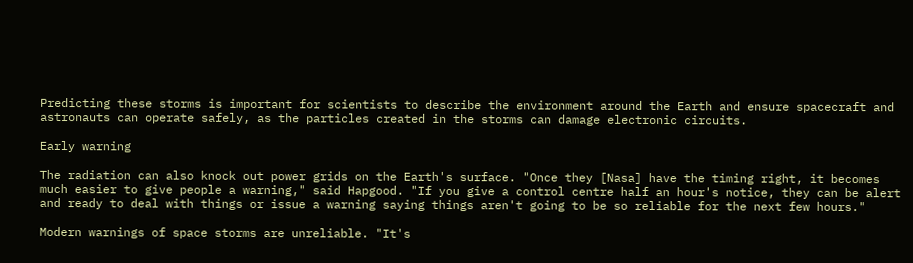Predicting these storms is important for scientists to describe the environment around the Earth and ensure spacecraft and astronauts can operate safely, as the particles created in the storms can damage electronic circuits.

Early warning

The radiation can also knock out power grids on the Earth's surface. "Once they [Nasa] have the timing right, it becomes much easier to give people a warning," said Hapgood. "If you give a control centre half an hour's notice, they can be alert and ready to deal with things or issue a warning saying things aren't going to be so reliable for the next few hours."

Modern warnings of space storms are unreliable. "It's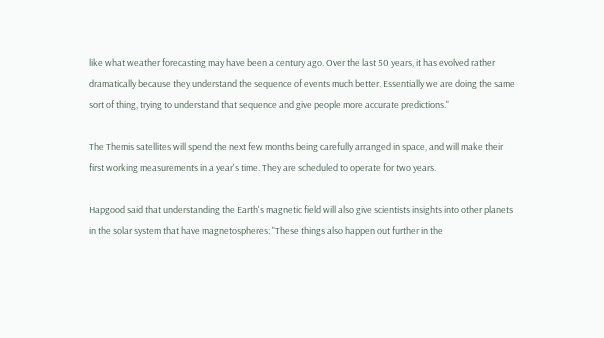like what weather forecasting may have been a century ago. Over the last 50 years, it has evolved rather dramatically because they understand the sequence of events much better. Essentially we are doing the same sort of thing, trying to understand that sequence and give people more accurate predictions."

The Themis satellites will spend the next few months being carefully arranged in space, and will make their first working measurements in a year's time. They are scheduled to operate for two years.

Hapgood said that understanding the Earth's magnetic field will also give scientists insights into other planets in the solar system that have magnetospheres: "These things also happen out further in the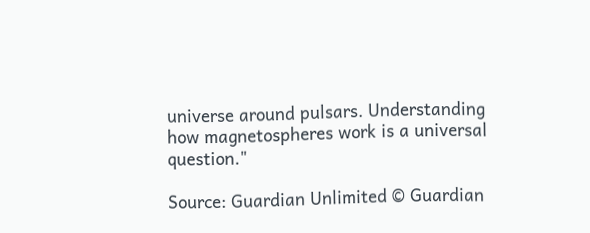universe around pulsars. Understanding how magnetospheres work is a universal question."

Source: Guardian Unlimited © Guardian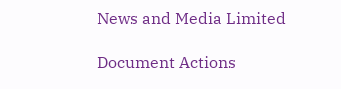News and Media Limited

Document Actions